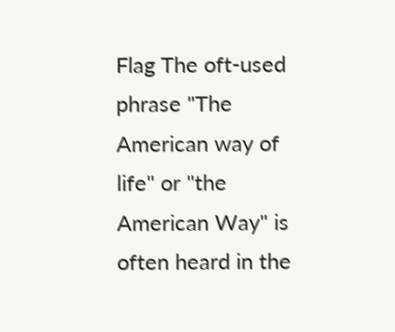Flag The oft-used phrase "The American way of life" or "the American Way" is often heard in the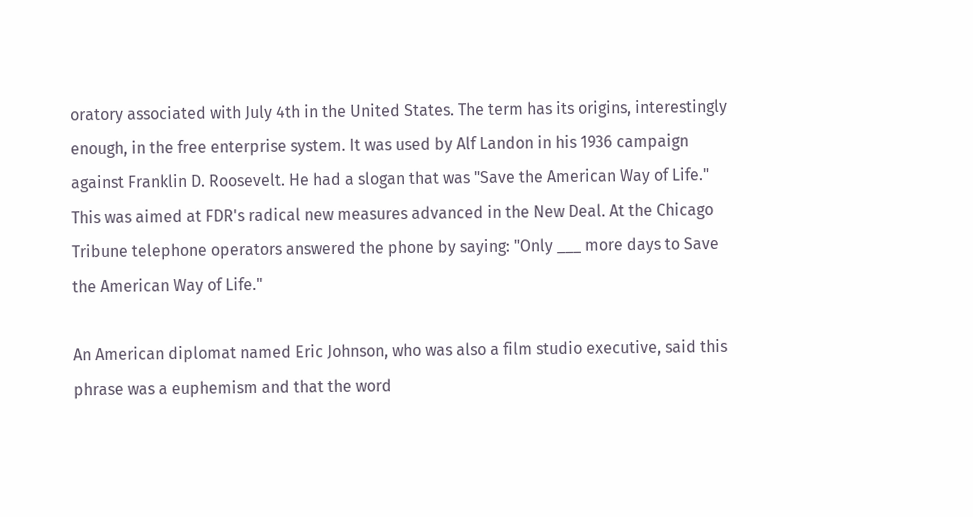oratory associated with July 4th in the United States. The term has its origins, interestingly enough, in the free enterprise system. It was used by Alf Landon in his 1936 campaign against Franklin D. Roosevelt. He had a slogan that was "Save the American Way of Life." This was aimed at FDR's radical new measures advanced in the New Deal. At the Chicago Tribune telephone operators answered the phone by saying: "Only ___ more days to Save the American Way of Life."

An American diplomat named Eric Johnson, who was also a film studio executive, said this phrase was a euphemism and that the word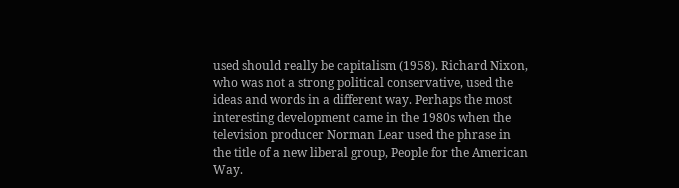used should really be capitalism (1958). Richard Nixon, who was not a strong political conservative, used the ideas and words in a different way. Perhaps the most interesting development came in the 1980s when the television producer Norman Lear used the phrase in the title of a new liberal group, People for the American Way.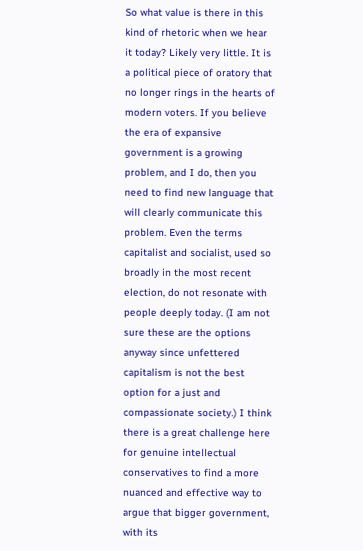So what value is there in this kind of rhetoric when we hear it today? Likely very little. It is a political piece of oratory that no longer rings in the hearts of modern voters. If you believe the era of expansive government is a growing problem, and I do, then you need to find new language that will clearly communicate this problem. Even the terms capitalist and socialist, used so broadly in the most recent election, do not resonate with people deeply today. (I am not sure these are the options anyway since unfettered capitalism is not the best option for a just and compassionate society.) I think there is a great challenge here for genuine intellectual conservatives to find a more nuanced and effective way to argue that bigger government, with its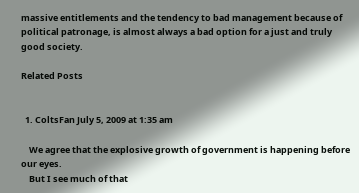massive entitlements and the tendency to bad management because of political patronage, is almost always a bad option for a just and truly good society.

Related Posts


  1. ColtsFan July 5, 2009 at 1:35 am

    We agree that the explosive growth of government is happening before our eyes.
    But I see much of that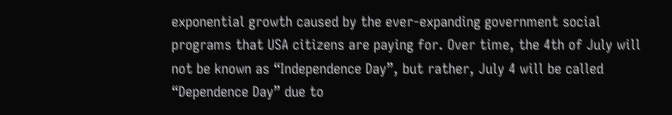exponential growth caused by the ever-expanding government social programs that USA citizens are paying for. Over time, the 4th of July will not be known as “Independence Day”, but rather, July 4 will be called “Dependence Day” due to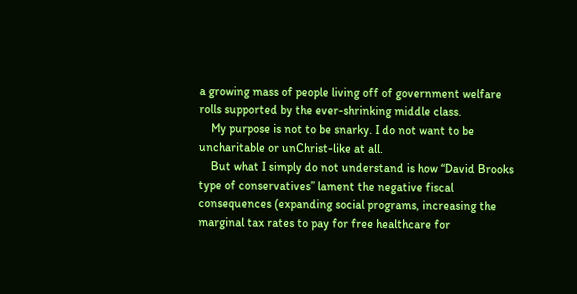a growing mass of people living off of government welfare rolls supported by the ever-shrinking middle class.
    My purpose is not to be snarky. I do not want to be uncharitable or unChrist-like at all.
    But what I simply do not understand is how “David Brooks type of conservatives” lament the negative fiscal consequences (expanding social programs, increasing the marginal tax rates to pay for free healthcare for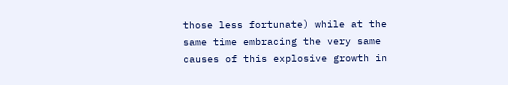those less fortunate) while at the same time embracing the very same causes of this explosive growth in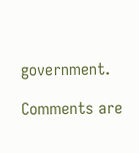government.

Comments are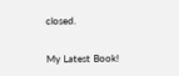closed.

My Latest Book!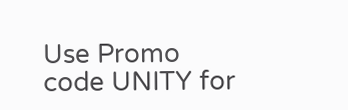Use Promo code UNITY for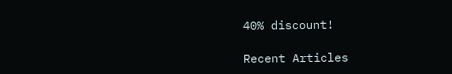40% discount!

Recent Articles